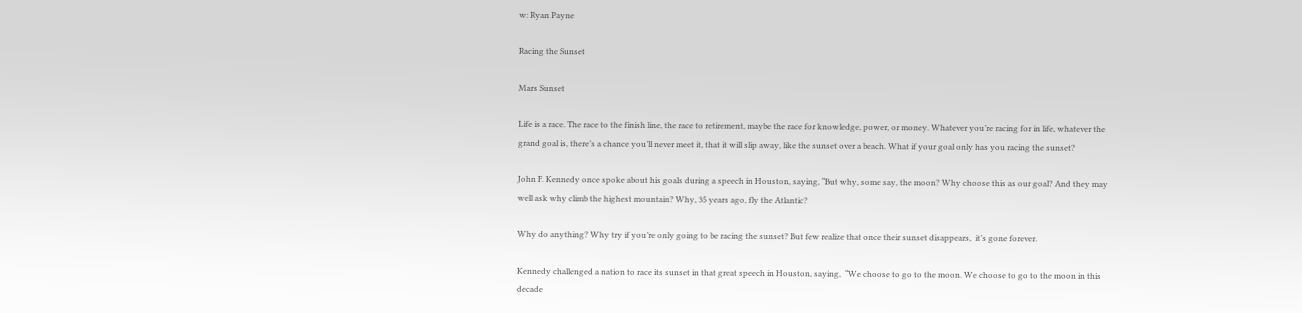w: Ryan Payne

Racing the Sunset

Mars Sunset

Life is a race. The race to the finish line, the race to retirement, maybe the race for knowledge, power, or money. Whatever you’re racing for in life, whatever the grand goal is, there’s a chance you’ll never meet it, that it will slip away, like the sunset over a beach. What if your goal only has you racing the sunset?

John F. Kennedy once spoke about his goals during a speech in Houston, saying, “But why, some say, the moon? Why choose this as our goal? And they may well ask why climb the highest mountain? Why, 35 years ago, fly the Atlantic?

Why do anything? Why try if you’re only going to be racing the sunset? But few realize that once their sunset disappears,  it’s gone forever.

Kennedy challenged a nation to race its sunset in that great speech in Houston, saying,  “We choose to go to the moon. We choose to go to the moon in this decade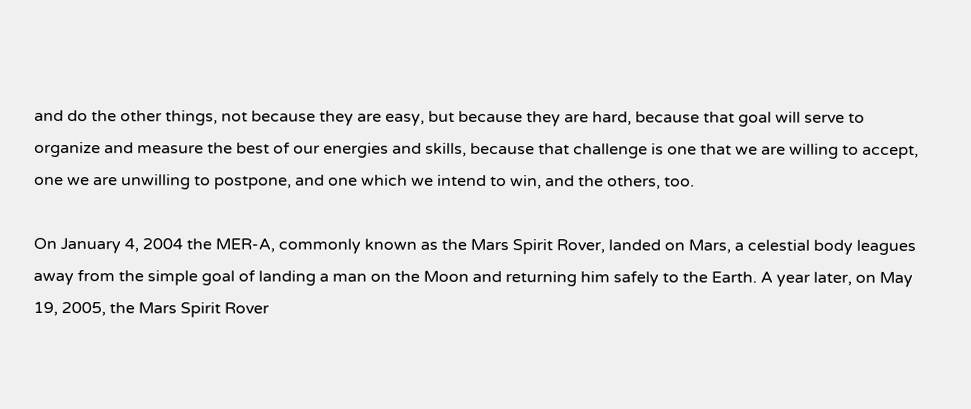and do the other things, not because they are easy, but because they are hard, because that goal will serve to organize and measure the best of our energies and skills, because that challenge is one that we are willing to accept, one we are unwilling to postpone, and one which we intend to win, and the others, too.

On January 4, 2004 the MER-A, commonly known as the Mars Spirit Rover, landed on Mars, a celestial body leagues away from the simple goal of landing a man on the Moon and returning him safely to the Earth. A year later, on May 19, 2005, the Mars Spirit Rover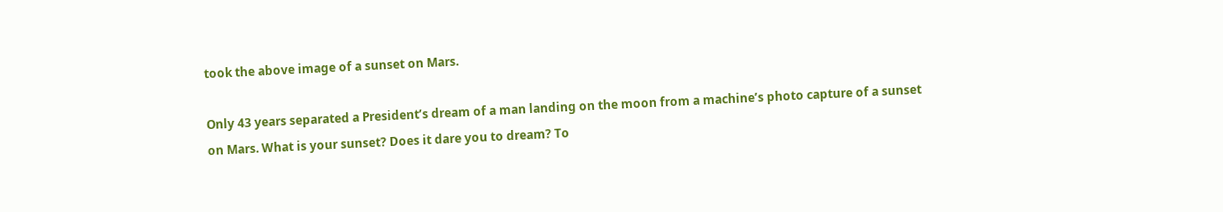took the above image of a sunset on Mars.

Only 43 years separated a President’s dream of a man landing on the moon from a machine’s photo capture of a sunset on Mars. What is your sunset? Does it dare you to dream? To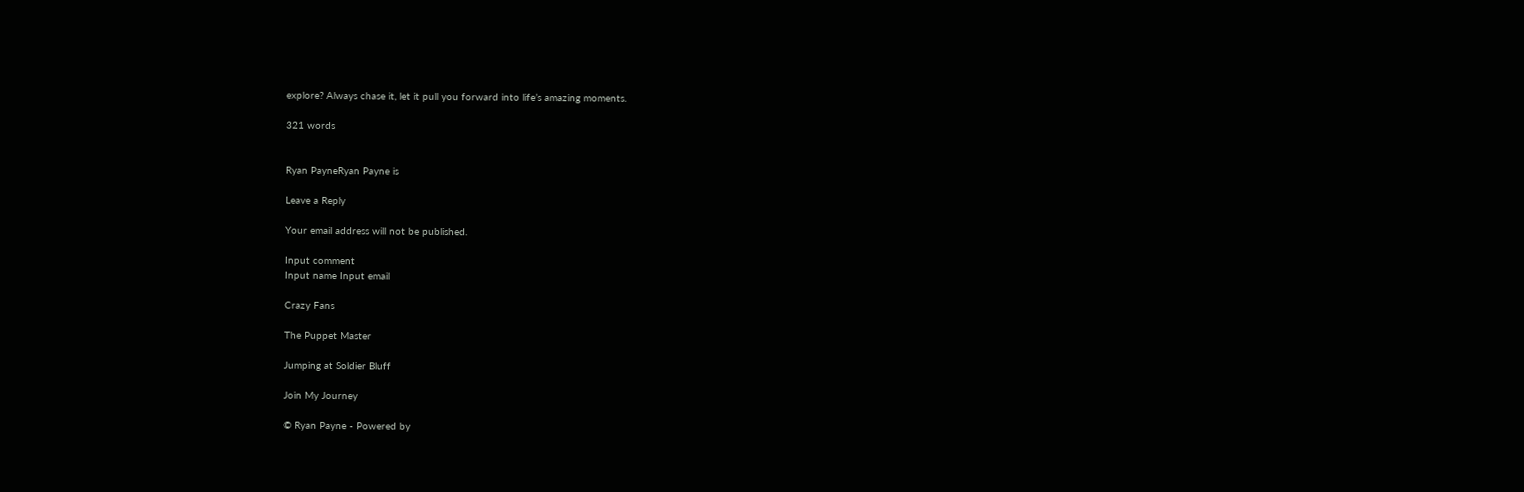explore? Always chase it, let it pull you forward into life’s amazing moments.

321 words


Ryan PayneRyan Payne is

Leave a Reply

Your email address will not be published.

Input comment
Input name Input email

Crazy Fans

The Puppet Master

Jumping at Soldier Bluff

Join My Journey

© Ryan Payne - Powered by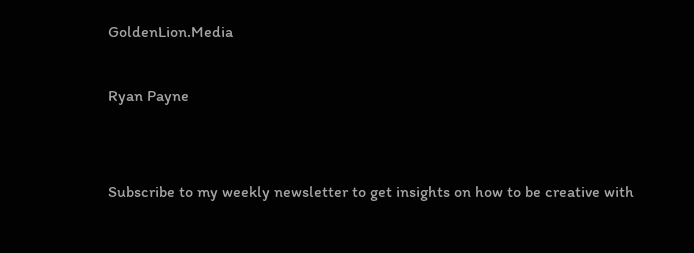GoldenLion.Media

Ryan Payne


Subscribe to my weekly newsletter to get insights on how to be creative with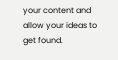your content and allow your ideas to get found.